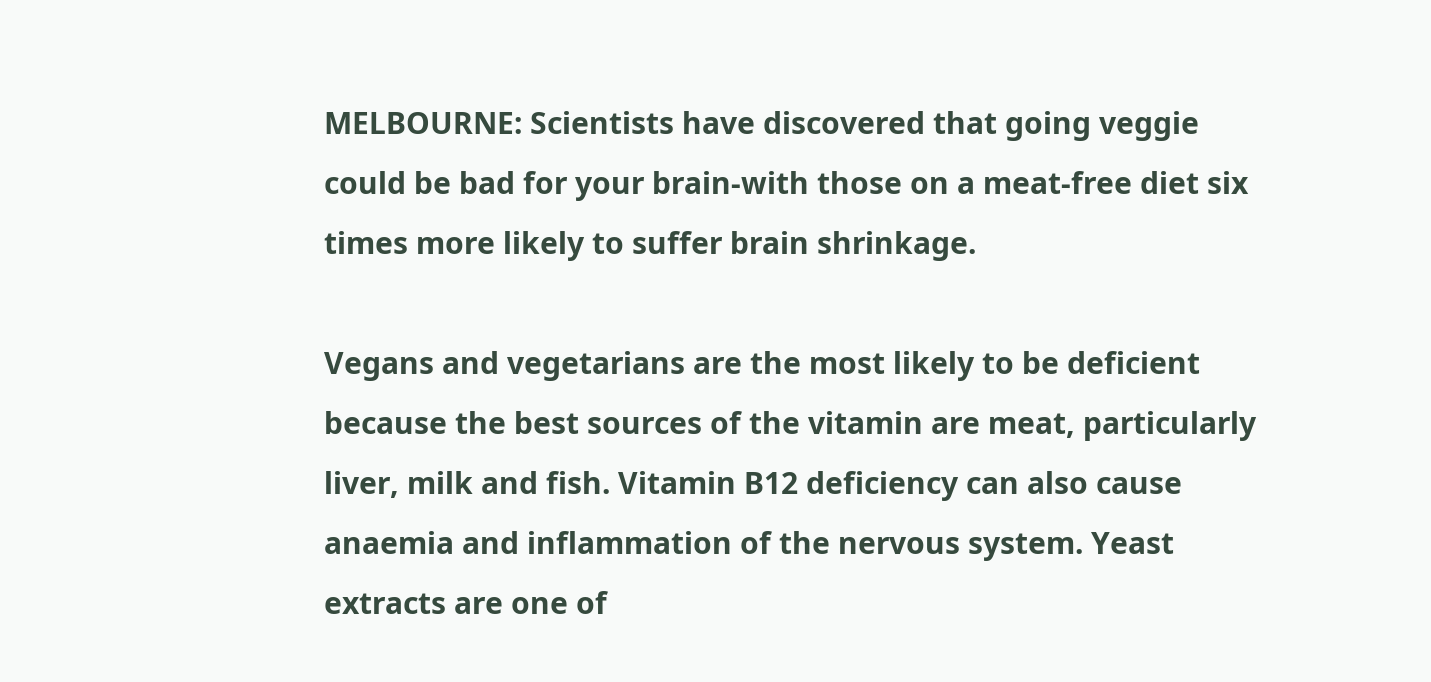MELBOURNE: Scientists have discovered that going veggie could be bad for your brain-with those on a meat-free diet six times more likely to suffer brain shrinkage.

Vegans and vegetarians are the most likely to be deficient because the best sources of the vitamin are meat, particularly liver, milk and fish. Vitamin B12 deficiency can also cause anaemia and inflammation of the nervous system. Yeast extracts are one of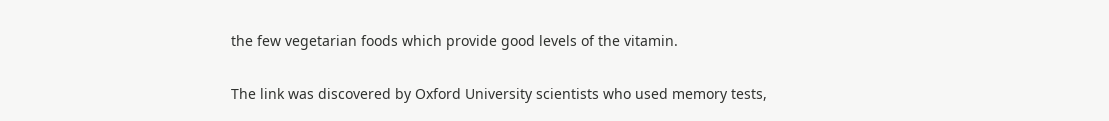the few vegetarian foods which provide good levels of the vitamin.

The link was discovered by Oxford University scientists who used memory tests,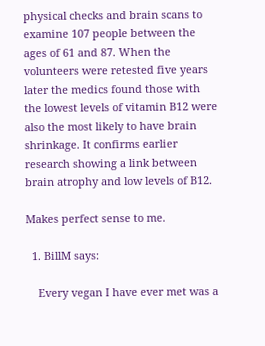physical checks and brain scans to examine 107 people between the ages of 61 and 87. When the volunteers were retested five years later the medics found those with the lowest levels of vitamin B12 were also the most likely to have brain shrinkage. It confirms earlier research showing a link between brain atrophy and low levels of B12.

Makes perfect sense to me.

  1. BillM says:

    Every vegan I have ever met was a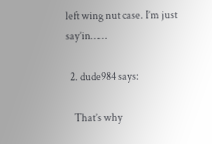left wing nut case. I’m just say’in……

  2. dude984 says:

    That’s why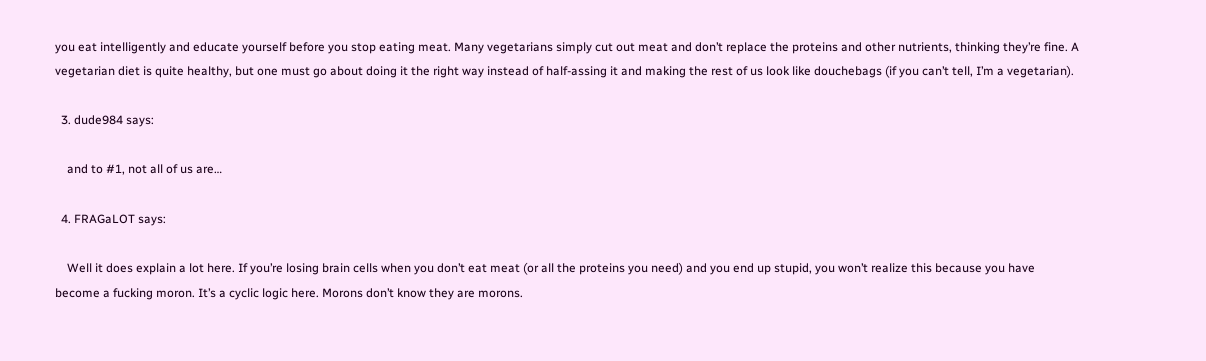you eat intelligently and educate yourself before you stop eating meat. Many vegetarians simply cut out meat and don’t replace the proteins and other nutrients, thinking they’re fine. A vegetarian diet is quite healthy, but one must go about doing it the right way instead of half-assing it and making the rest of us look like douchebags (if you can’t tell, I’m a vegetarian).

  3. dude984 says:

    and to #1, not all of us are…

  4. FRAGaLOT says:

    Well it does explain a lot here. If you’re losing brain cells when you don’t eat meat (or all the proteins you need) and you end up stupid, you won’t realize this because you have become a fucking moron. It’s a cyclic logic here. Morons don’t know they are morons.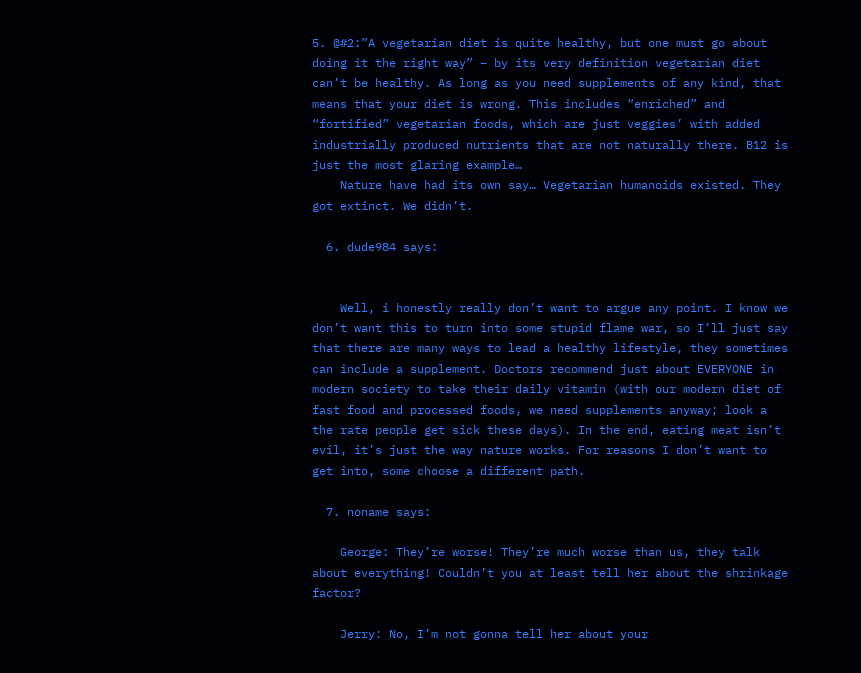5. @#2:”A vegetarian diet is quite healthy, but one must go about doing it the right way” – by its very definition vegetarian diet can’t be healthy. As long as you need supplements of any kind, that means that your diet is wrong. This includes “enriched” and “fortified” vegetarian foods, which are just veggies’ with added industrially produced nutrients that are not naturally there. B12 is just the most glaring example…
    Nature have had its own say… Vegetarian humanoids existed. They got extinct. We didn’t.

  6. dude984 says:


    Well, i honestly really don’t want to argue any point. I know we don’t want this to turn into some stupid flame war, so I’ll just say that there are many ways to lead a healthy lifestyle, they sometimes can include a supplement. Doctors recommend just about EVERYONE in modern society to take their daily vitamin (with our modern diet of fast food and processed foods, we need supplements anyway; look a the rate people get sick these days). In the end, eating meat isn’t evil, it’s just the way nature works. For reasons I don’t want to get into, some choose a different path.

  7. noname says:

    George: They’re worse! They’re much worse than us, they talk about everything! Couldn’t you at least tell her about the shrinkage factor?

    Jerry: No, I’m not gonna tell her about your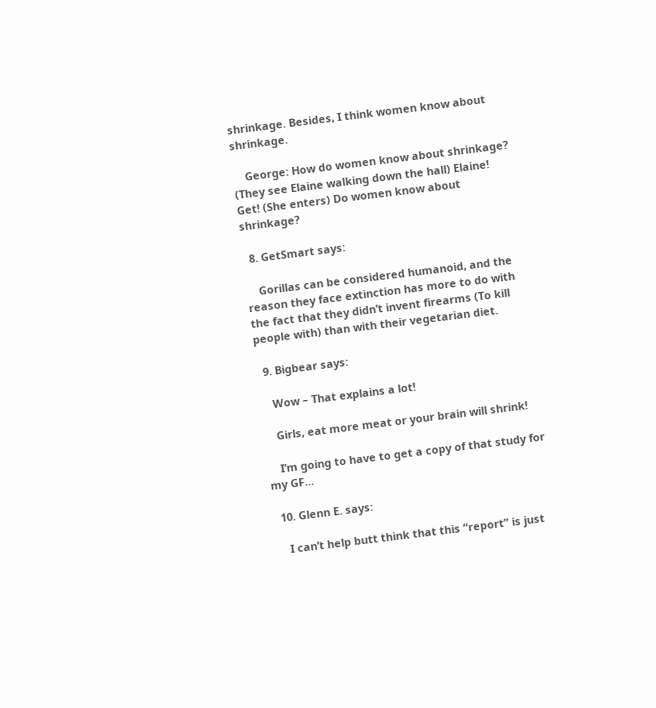shrinkage. Besides, I think women know about shrinkage.

    George: How do women know about shrinkage? (They see Elaine walking down the hall) Elaine! Get! (She enters) Do women know about shrinkage?

  8. GetSmart says:

    Gorillas can be considered humanoid, and the reason they face extinction has more to do with the fact that they didn’t invent firearms (To kill people with) than with their vegetarian diet.

  9. Bigbear says:

    Wow – That explains a lot!

    Girls, eat more meat or your brain will shrink!

    I’m going to have to get a copy of that study for my GF…

  10. Glenn E. says:

    I can’t help butt think that this “report” is just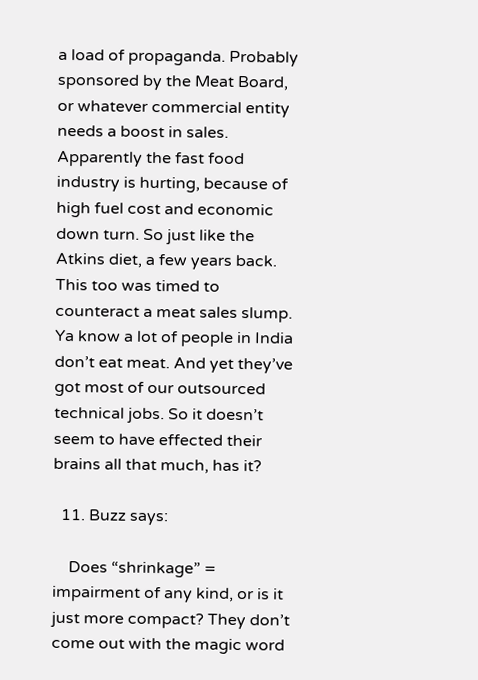a load of propaganda. Probably sponsored by the Meat Board, or whatever commercial entity needs a boost in sales. Apparently the fast food industry is hurting, because of high fuel cost and economic down turn. So just like the Atkins diet, a few years back. This too was timed to counteract a meat sales slump. Ya know a lot of people in India don’t eat meat. And yet they’ve got most of our outsourced technical jobs. So it doesn’t seem to have effected their brains all that much, has it?

  11. Buzz says:

    Does “shrinkage” = impairment of any kind, or is it just more compact? They don’t come out with the magic word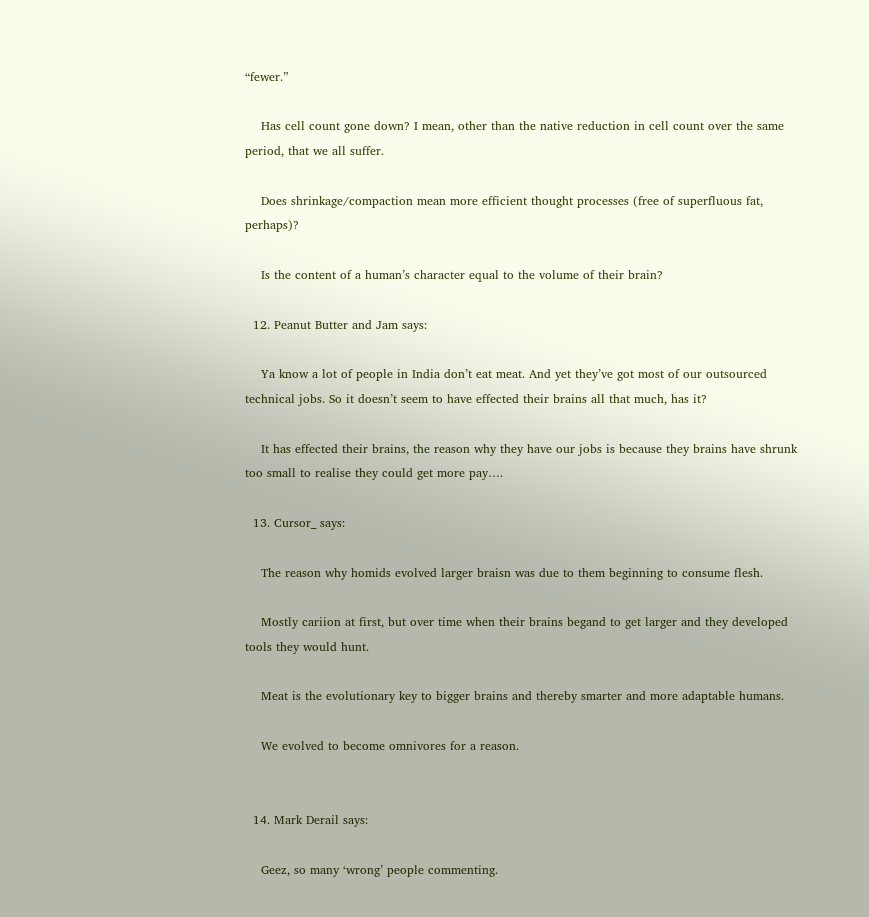“fewer.”

    Has cell count gone down? I mean, other than the native reduction in cell count over the same period, that we all suffer.

    Does shrinkage/compaction mean more efficient thought processes (free of superfluous fat, perhaps)?

    Is the content of a human’s character equal to the volume of their brain?

  12. Peanut Butter and Jam says:

    Ya know a lot of people in India don’t eat meat. And yet they’ve got most of our outsourced technical jobs. So it doesn’t seem to have effected their brains all that much, has it?

    It has effected their brains, the reason why they have our jobs is because they brains have shrunk too small to realise they could get more pay….

  13. Cursor_ says:

    The reason why homids evolved larger braisn was due to them beginning to consume flesh.

    Mostly cariion at first, but over time when their brains begand to get larger and they developed tools they would hunt.

    Meat is the evolutionary key to bigger brains and thereby smarter and more adaptable humans.

    We evolved to become omnivores for a reason.


  14. Mark Derail says:

    Geez, so many ‘wrong’ people commenting.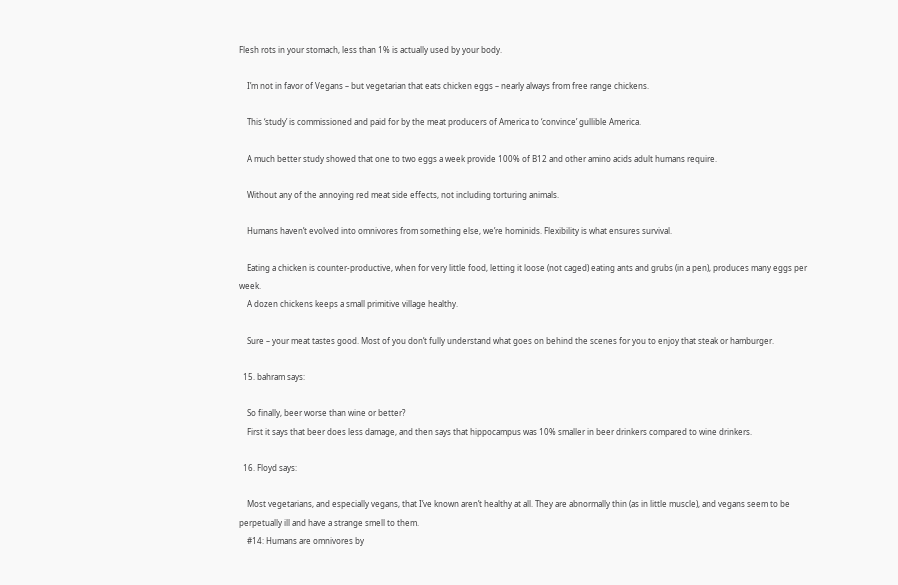Flesh rots in your stomach, less than 1% is actually used by your body.

    I’m not in favor of Vegans – but vegetarian that eats chicken eggs – nearly always from free range chickens.

    This ‘study’ is commissioned and paid for by the meat producers of America to ‘convince’ gullible America.

    A much better study showed that one to two eggs a week provide 100% of B12 and other amino acids adult humans require.

    Without any of the annoying red meat side effects, not including torturing animals.

    Humans haven’t evolved into omnivores from something else, we’re hominids. Flexibility is what ensures survival.

    Eating a chicken is counter-productive, when for very little food, letting it loose (not caged) eating ants and grubs (in a pen), produces many eggs per week.
    A dozen chickens keeps a small primitive village healthy.

    Sure – your meat tastes good. Most of you don’t fully understand what goes on behind the scenes for you to enjoy that steak or hamburger.

  15. bahram says:

    So finally, beer worse than wine or better?
    First it says that beer does less damage, and then says that hippocampus was 10% smaller in beer drinkers compared to wine drinkers.

  16. Floyd says:

    Most vegetarians, and especially vegans, that I’ve known aren’t healthy at all. They are abnormally thin (as in little muscle), and vegans seem to be perpetually ill and have a strange smell to them.
    #14: Humans are omnivores by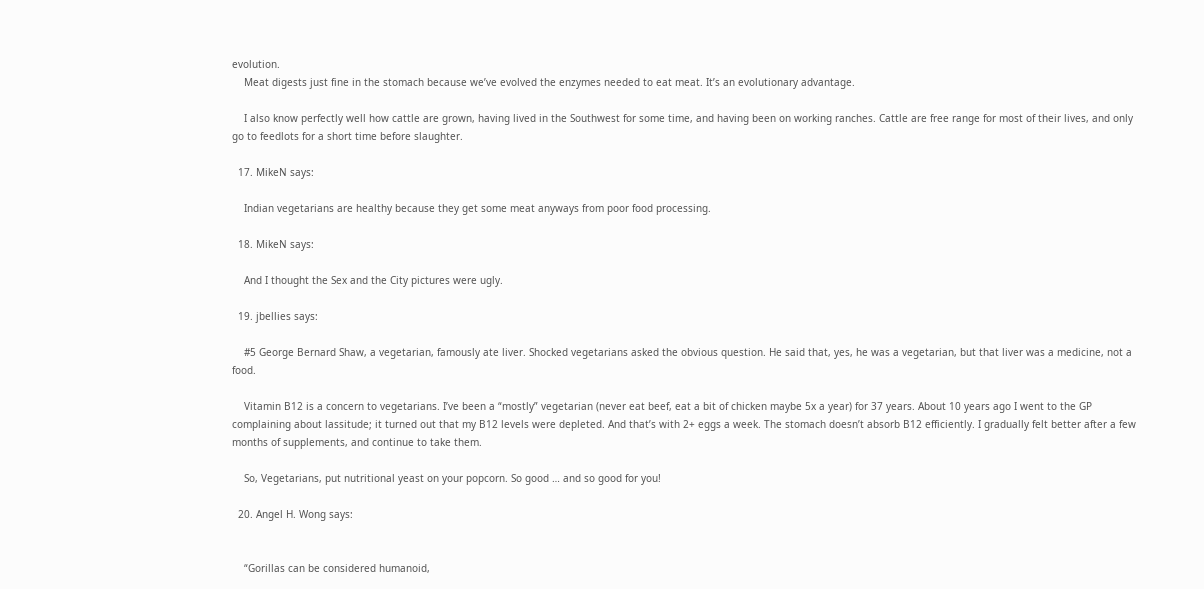evolution.
    Meat digests just fine in the stomach because we’ve evolved the enzymes needed to eat meat. It’s an evolutionary advantage.

    I also know perfectly well how cattle are grown, having lived in the Southwest for some time, and having been on working ranches. Cattle are free range for most of their lives, and only go to feedlots for a short time before slaughter.

  17. MikeN says:

    Indian vegetarians are healthy because they get some meat anyways from poor food processing.

  18. MikeN says:

    And I thought the Sex and the City pictures were ugly.

  19. jbellies says:

    #5 George Bernard Shaw, a vegetarian, famously ate liver. Shocked vegetarians asked the obvious question. He said that, yes, he was a vegetarian, but that liver was a medicine, not a food.

    Vitamin B12 is a concern to vegetarians. I’ve been a “mostly” vegetarian (never eat beef, eat a bit of chicken maybe 5x a year) for 37 years. About 10 years ago I went to the GP complaining about lassitude; it turned out that my B12 levels were depleted. And that’s with 2+ eggs a week. The stomach doesn’t absorb B12 efficiently. I gradually felt better after a few months of supplements, and continue to take them.

    So, Vegetarians, put nutritional yeast on your popcorn. So good … and so good for you!

  20. Angel H. Wong says:


    “Gorillas can be considered humanoid,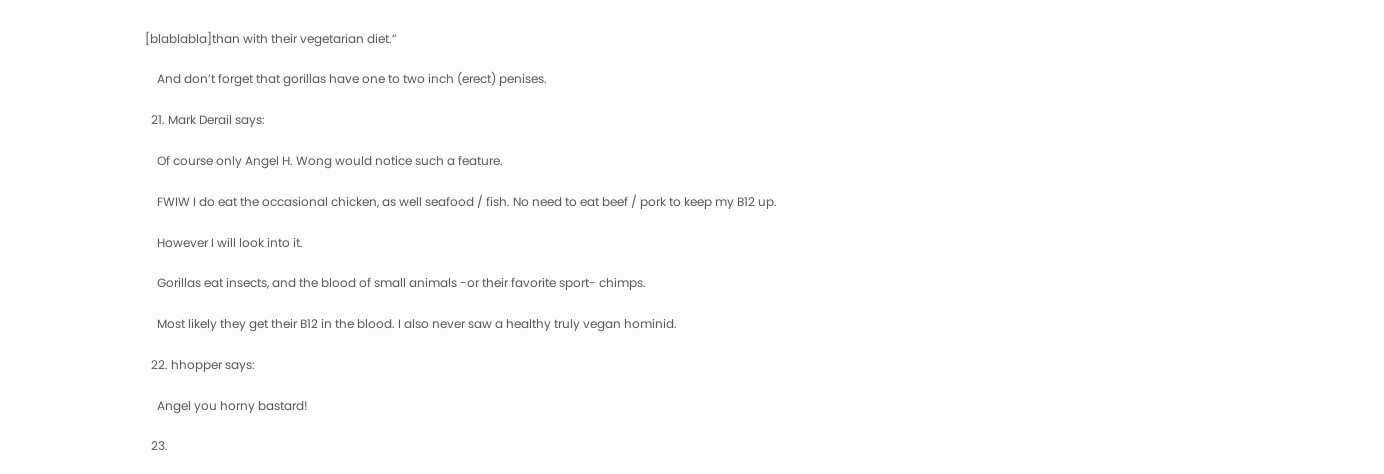[blablabla]than with their vegetarian diet.”

    And don’t forget that gorillas have one to two inch (erect) penises.

  21. Mark Derail says:

    Of course only Angel H. Wong would notice such a feature.

    FWIW I do eat the occasional chicken, as well seafood / fish. No need to eat beef / pork to keep my B12 up.

    However I will look into it.

    Gorillas eat insects, and the blood of small animals -or their favorite sport- chimps.

    Most likely they get their B12 in the blood. I also never saw a healthy truly vegan hominid.

  22. hhopper says:

    Angel you horny bastard!

  23.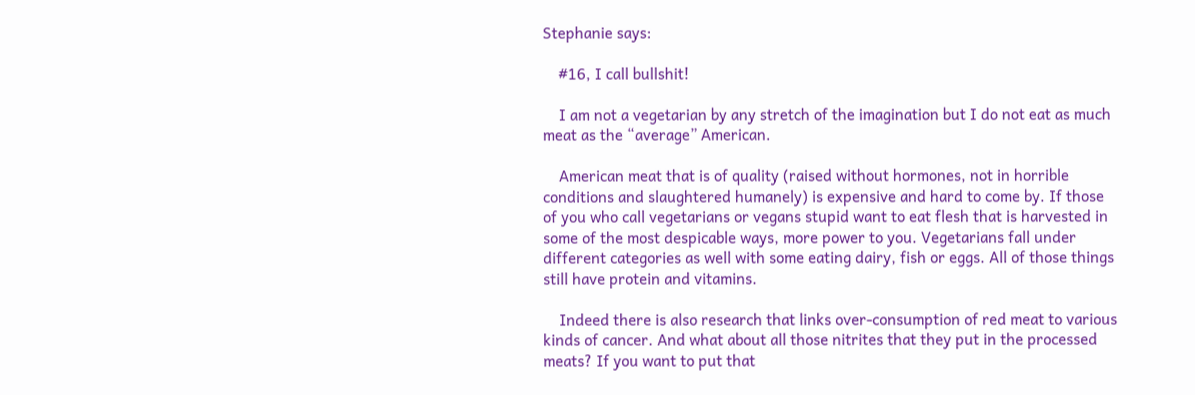Stephanie says:

    #16, I call bullshit!

    I am not a vegetarian by any stretch of the imagination but I do not eat as much meat as the “average” American.

    American meat that is of quality (raised without hormones, not in horrible conditions and slaughtered humanely) is expensive and hard to come by. If those of you who call vegetarians or vegans stupid want to eat flesh that is harvested in some of the most despicable ways, more power to you. Vegetarians fall under different categories as well with some eating dairy, fish or eggs. All of those things still have protein and vitamins.

    Indeed there is also research that links over-consumption of red meat to various kinds of cancer. And what about all those nitrites that they put in the processed meats? If you want to put that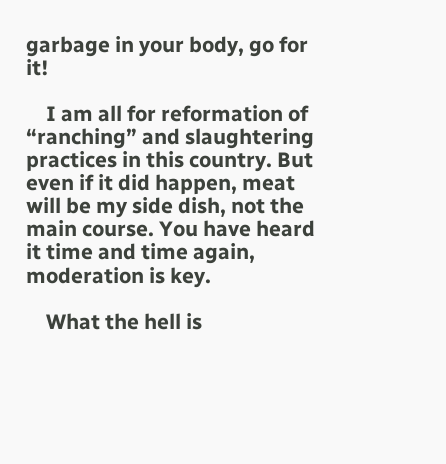garbage in your body, go for it!

    I am all for reformation of “ranching” and slaughtering practices in this country. But even if it did happen, meat will be my side dish, not the main course. You have heard it time and time again, moderation is key.

    What the hell is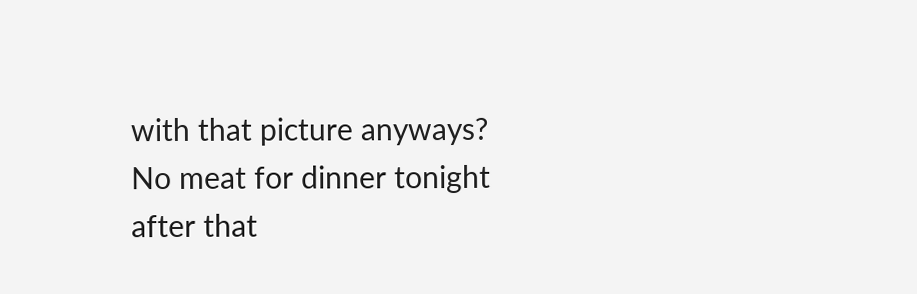with that picture anyways? No meat for dinner tonight after that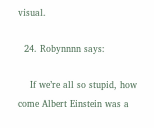visual.

  24. Robynnnn says:

    If we’re all so stupid, how come Albert Einstein was a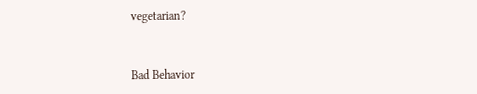vegetarian?


Bad Behavior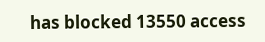has blocked 13550 access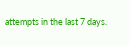attempts in the last 7 days.